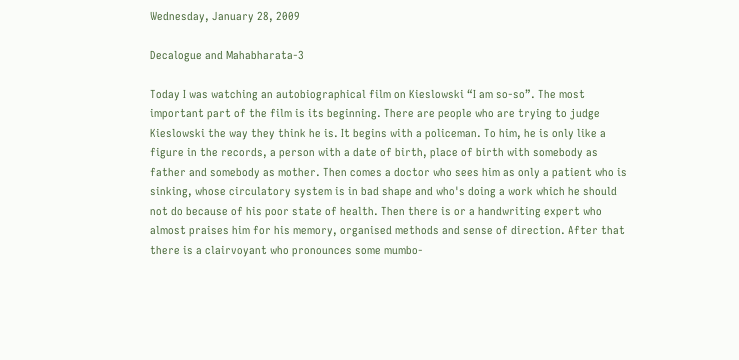Wednesday, January 28, 2009

Decalogue and Mahabharata-3

Today I was watching an autobiographical film on Kieslowski “I am so-so”. The most important part of the film is its beginning. There are people who are trying to judge Kieslowski the way they think he is. It begins with a policeman. To him, he is only like a figure in the records, a person with a date of birth, place of birth with somebody as father and somebody as mother. Then comes a doctor who sees him as only a patient who is sinking, whose circulatory system is in bad shape and who's doing a work which he should not do because of his poor state of health. Then there is or a handwriting expert who almost praises him for his memory, organised methods and sense of direction. After that there is a clairvoyant who pronounces some mumbo-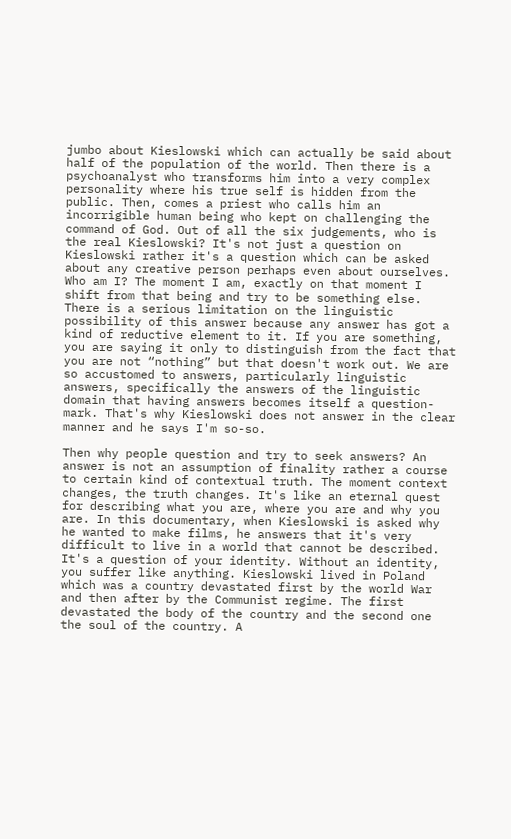jumbo about Kieslowski which can actually be said about half of the population of the world. Then there is a psychoanalyst who transforms him into a very complex personality where his true self is hidden from the public. Then, comes a priest who calls him an incorrigible human being who kept on challenging the command of God. Out of all the six judgements, who is the real Kieslowski? It's not just a question on Kieslowski rather it's a question which can be asked about any creative person perhaps even about ourselves. Who am I? The moment I am, exactly on that moment I shift from that being and try to be something else. There is a serious limitation on the linguistic possibility of this answer because any answer has got a kind of reductive element to it. If you are something, you are saying it only to distinguish from the fact that you are not “nothing” but that doesn't work out. We are so accustomed to answers, particularly linguistic answers, specifically the answers of the linguistic domain that having answers becomes itself a question-mark. That's why Kieslowski does not answer in the clear manner and he says I'm so-so.

Then why people question and try to seek answers? An answer is not an assumption of finality rather a course to certain kind of contextual truth. The moment context changes, the truth changes. It's like an eternal quest for describing what you are, where you are and why you are. In this documentary, when Kieslowski is asked why he wanted to make films, he answers that it's very difficult to live in a world that cannot be described. It's a question of your identity. Without an identity, you suffer like anything. Kieslowski lived in Poland which was a country devastated first by the world War and then after by the Communist regime. The first devastated the body of the country and the second one the soul of the country. A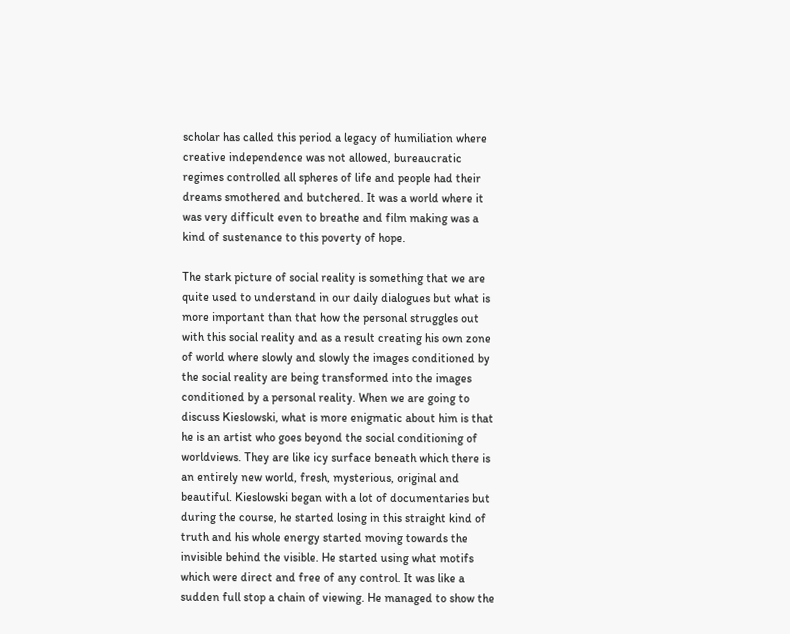scholar has called this period a legacy of humiliation where creative independence was not allowed, bureaucratic regimes controlled all spheres of life and people had their dreams smothered and butchered. It was a world where it was very difficult even to breathe and film making was a kind of sustenance to this poverty of hope.

The stark picture of social reality is something that we are quite used to understand in our daily dialogues but what is more important than that how the personal struggles out with this social reality and as a result creating his own zone of world where slowly and slowly the images conditioned by the social reality are being transformed into the images conditioned by a personal reality. When we are going to discuss Kieslowski, what is more enigmatic about him is that he is an artist who goes beyond the social conditioning of worldviews. They are like icy surface beneath which there is an entirely new world, fresh, mysterious, original and beautiful. Kieslowski began with a lot of documentaries but during the course, he started losing in this straight kind of truth and his whole energy started moving towards the invisible behind the visible. He started using what motifs which were direct and free of any control. It was like a sudden full stop a chain of viewing. He managed to show the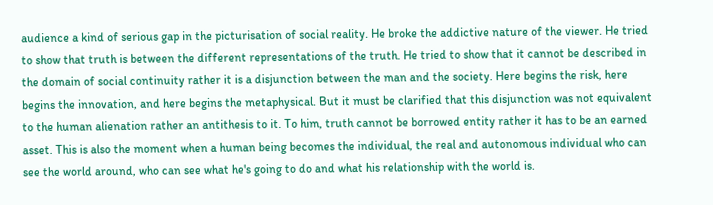audience a kind of serious gap in the picturisation of social reality. He broke the addictive nature of the viewer. He tried to show that truth is between the different representations of the truth. He tried to show that it cannot be described in the domain of social continuity rather it is a disjunction between the man and the society. Here begins the risk, here begins the innovation, and here begins the metaphysical. But it must be clarified that this disjunction was not equivalent to the human alienation rather an antithesis to it. To him, truth cannot be borrowed entity rather it has to be an earned asset. This is also the moment when a human being becomes the individual, the real and autonomous individual who can see the world around, who can see what he's going to do and what his relationship with the world is.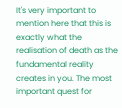It's very important to mention here that this is exactly what the realisation of death as the fundamental reality creates in you. The most important quest for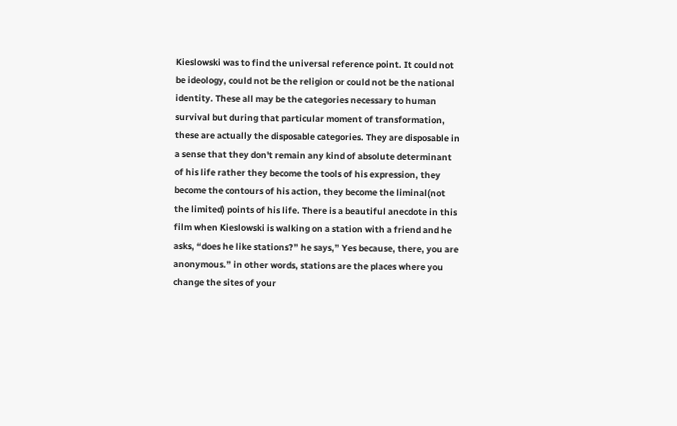Kieslowski was to find the universal reference point. It could not be ideology, could not be the religion or could not be the national identity. These all may be the categories necessary to human survival but during that particular moment of transformation, these are actually the disposable categories. They are disposable in a sense that they don't remain any kind of absolute determinant of his life rather they become the tools of his expression, they become the contours of his action, they become the liminal(not the limited) points of his life. There is a beautiful anecdote in this film when Kieslowski is walking on a station with a friend and he asks, “does he like stations?” he says,” Yes because, there, you are anonymous.” in other words, stations are the places where you change the sites of your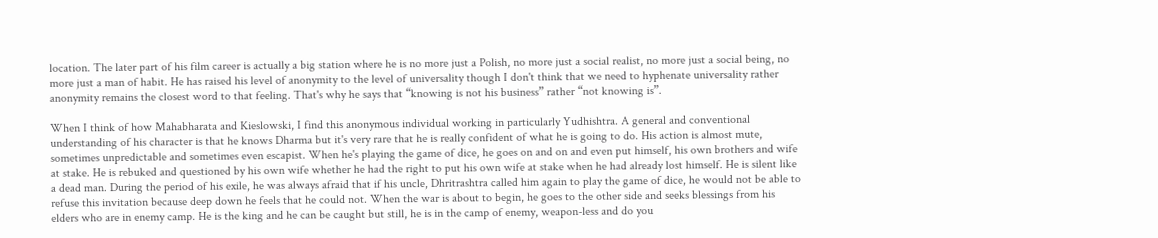location. The later part of his film career is actually a big station where he is no more just a Polish, no more just a social realist, no more just a social being, no more just a man of habit. He has raised his level of anonymity to the level of universality though I don't think that we need to hyphenate universality rather anonymity remains the closest word to that feeling. That's why he says that “knowing is not his business” rather “not knowing is”.

When I think of how Mahabharata and Kieslowski, I find this anonymous individual working in particularly Yudhishtra. A general and conventional understanding of his character is that he knows Dharma but it's very rare that he is really confident of what he is going to do. His action is almost mute, sometimes unpredictable and sometimes even escapist. When he's playing the game of dice, he goes on and on and even put himself, his own brothers and wife at stake. He is rebuked and questioned by his own wife whether he had the right to put his own wife at stake when he had already lost himself. He is silent like a dead man. During the period of his exile, he was always afraid that if his uncle, Dhritrashtra called him again to play the game of dice, he would not be able to refuse this invitation because deep down he feels that he could not. When the war is about to begin, he goes to the other side and seeks blessings from his elders who are in enemy camp. He is the king and he can be caught but still, he is in the camp of enemy, weapon-less and do you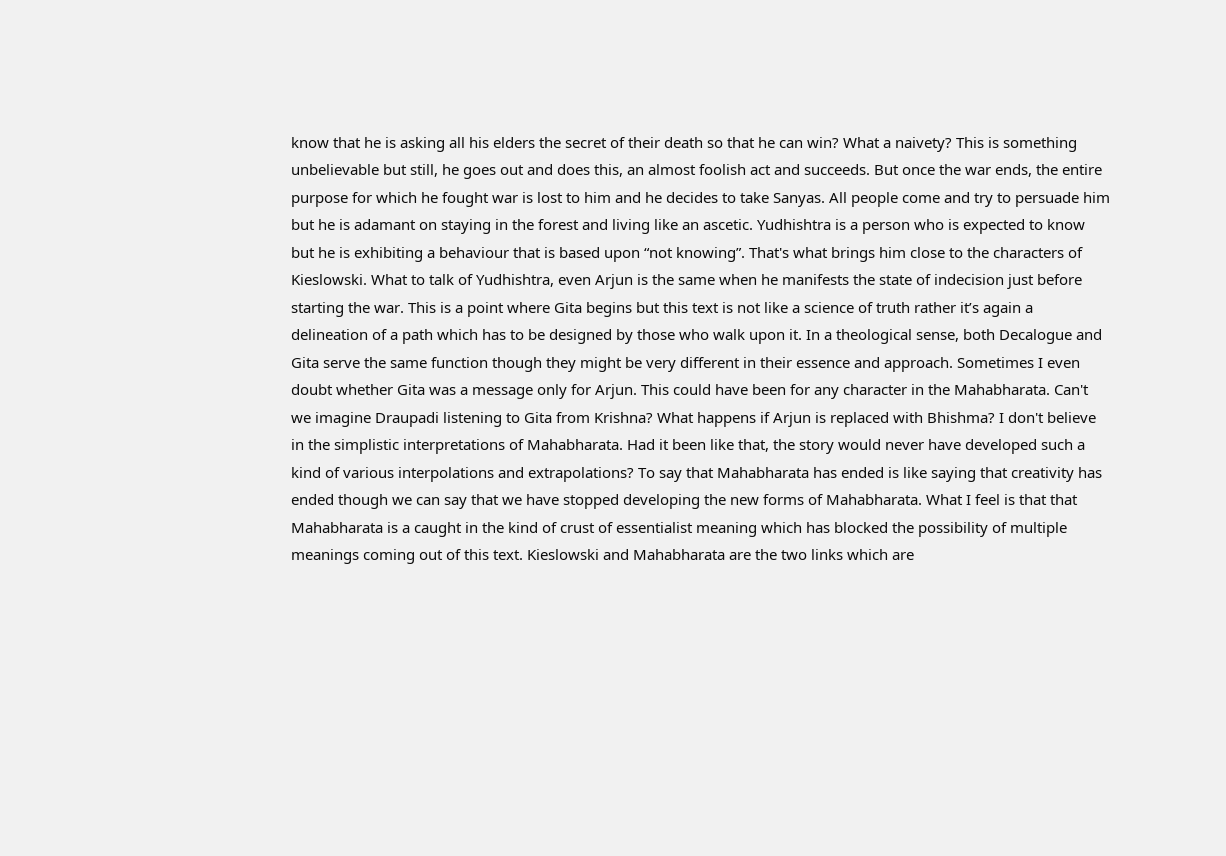know that he is asking all his elders the secret of their death so that he can win? What a naivety? This is something unbelievable but still, he goes out and does this, an almost foolish act and succeeds. But once the war ends, the entire purpose for which he fought war is lost to him and he decides to take Sanyas. All people come and try to persuade him but he is adamant on staying in the forest and living like an ascetic. Yudhishtra is a person who is expected to know but he is exhibiting a behaviour that is based upon “not knowing”. That's what brings him close to the characters of Kieslowski. What to talk of Yudhishtra, even Arjun is the same when he manifests the state of indecision just before starting the war. This is a point where Gita begins but this text is not like a science of truth rather it’s again a delineation of a path which has to be designed by those who walk upon it. In a theological sense, both Decalogue and Gita serve the same function though they might be very different in their essence and approach. Sometimes I even doubt whether Gita was a message only for Arjun. This could have been for any character in the Mahabharata. Can't we imagine Draupadi listening to Gita from Krishna? What happens if Arjun is replaced with Bhishma? I don't believe in the simplistic interpretations of Mahabharata. Had it been like that, the story would never have developed such a kind of various interpolations and extrapolations? To say that Mahabharata has ended is like saying that creativity has ended though we can say that we have stopped developing the new forms of Mahabharata. What I feel is that that Mahabharata is a caught in the kind of crust of essentialist meaning which has blocked the possibility of multiple meanings coming out of this text. Kieslowski and Mahabharata are the two links which are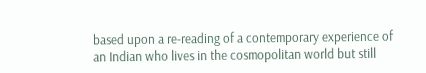based upon a re-reading of a contemporary experience of an Indian who lives in the cosmopolitan world but still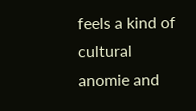feels a kind of cultural anomie and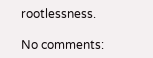rootlessness.

No comments: